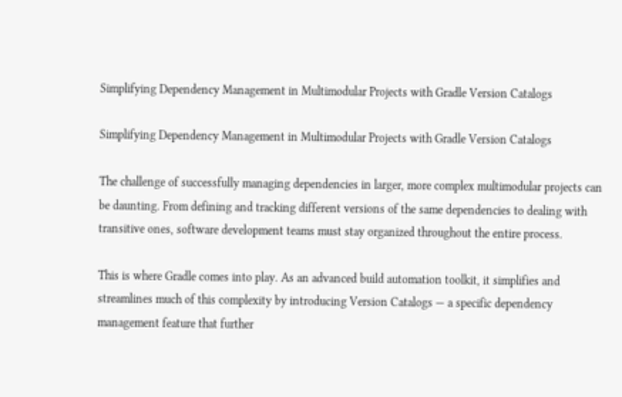Simplifying Dependency Management in Multimodular Projects with Gradle Version Catalogs

Simplifying Dependency Management in Multimodular Projects with Gradle Version Catalogs

The challenge of successfully managing dependencies in larger, more complex multimodular projects can be daunting. From defining and tracking different versions of the same dependencies to dealing with transitive ones, software development teams must stay organized throughout the entire process.

This is where Gradle comes into play. As an advanced build automation toolkit, it simplifies and streamlines much of this complexity by introducing Version Catalogs — a specific dependency management feature that further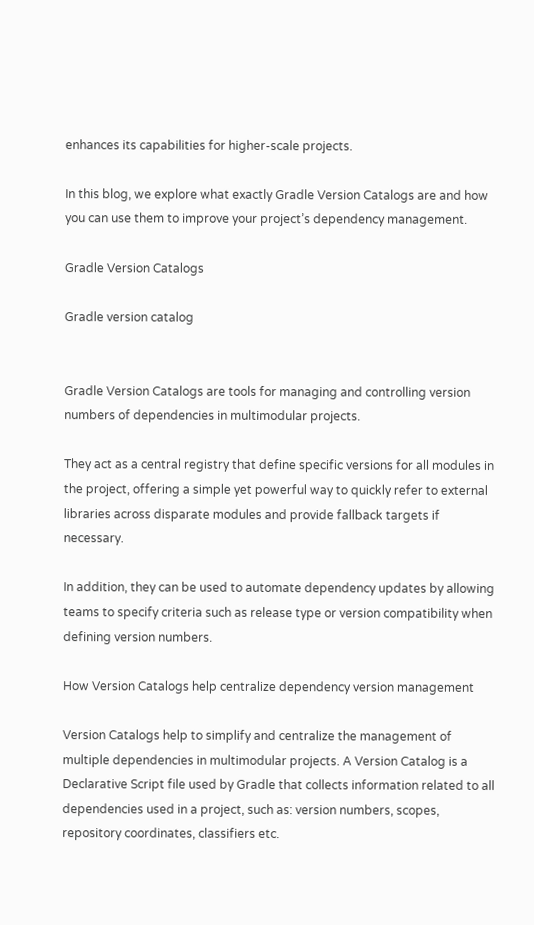enhances its capabilities for higher-scale projects.

In this blog, we explore what exactly Gradle Version Catalogs are and how you can use them to improve your project’s dependency management.

Gradle Version Catalogs

Gradle version catalog


Gradle Version Catalogs are tools for managing and controlling version numbers of dependencies in multimodular projects.

They act as a central registry that define specific versions for all modules in the project, offering a simple yet powerful way to quickly refer to external libraries across disparate modules and provide fallback targets if necessary.

In addition, they can be used to automate dependency updates by allowing teams to specify criteria such as release type or version compatibility when defining version numbers.

How Version Catalogs help centralize dependency version management

Version Catalogs help to simplify and centralize the management of multiple dependencies in multimodular projects. A Version Catalog is a Declarative Script file used by Gradle that collects information related to all dependencies used in a project, such as: version numbers, scopes, repository coordinates, classifiers etc.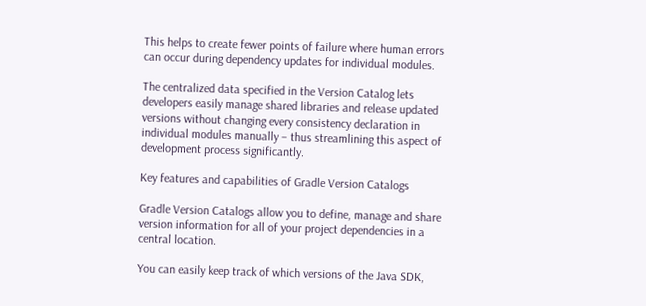This helps to create fewer points of failure where human errors can occur during dependency updates for individual modules.

The centralized data specified in the Version Catalog lets developers easily manage shared libraries and release updated versions without changing every consistency declaration in individual modules manually – thus streamlining this aspect of development process significantly.

Key features and capabilities of Gradle Version Catalogs

Gradle Version Catalogs allow you to define, manage and share version information for all of your project dependencies in a central location.

You can easily keep track of which versions of the Java SDK,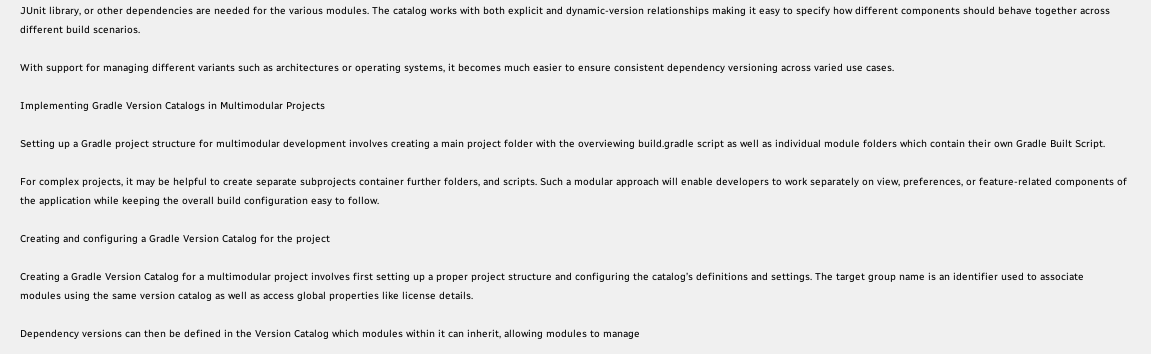JUnit library, or other dependencies are needed for the various modules. The catalog works with both explicit and dynamic-version relationships making it easy to specify how different components should behave together across different build scenarios.

With support for managing different variants such as architectures or operating systems, it becomes much easier to ensure consistent dependency versioning across varied use cases.

Implementing Gradle Version Catalogs in Multimodular Projects

Setting up a Gradle project structure for multimodular development involves creating a main project folder with the overviewing build.gradle script as well as individual module folders which contain their own Gradle Built Script.

For complex projects, it may be helpful to create separate subprojects container further folders, and scripts. Such a modular approach will enable developers to work separately on view, preferences, or feature-related components of the application while keeping the overall build configuration easy to follow.

Creating and configuring a Gradle Version Catalog for the project

Creating a Gradle Version Catalog for a multimodular project involves first setting up a proper project structure and configuring the catalog’s definitions and settings. The target group name is an identifier used to associate modules using the same version catalog as well as access global properties like license details.

Dependency versions can then be defined in the Version Catalog which modules within it can inherit, allowing modules to manage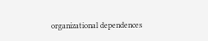organizational dependences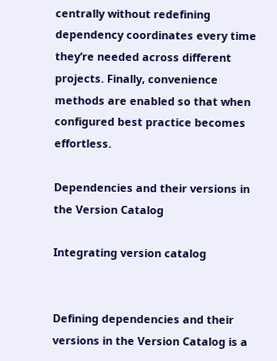centrally without redefining dependency coordinates every time they’re needed across different projects. Finally, convenience methods are enabled so that when configured best practice becomes effortless.

Dependencies and their versions in the Version Catalog

Integrating version catalog


Defining dependencies and their versions in the Version Catalog is a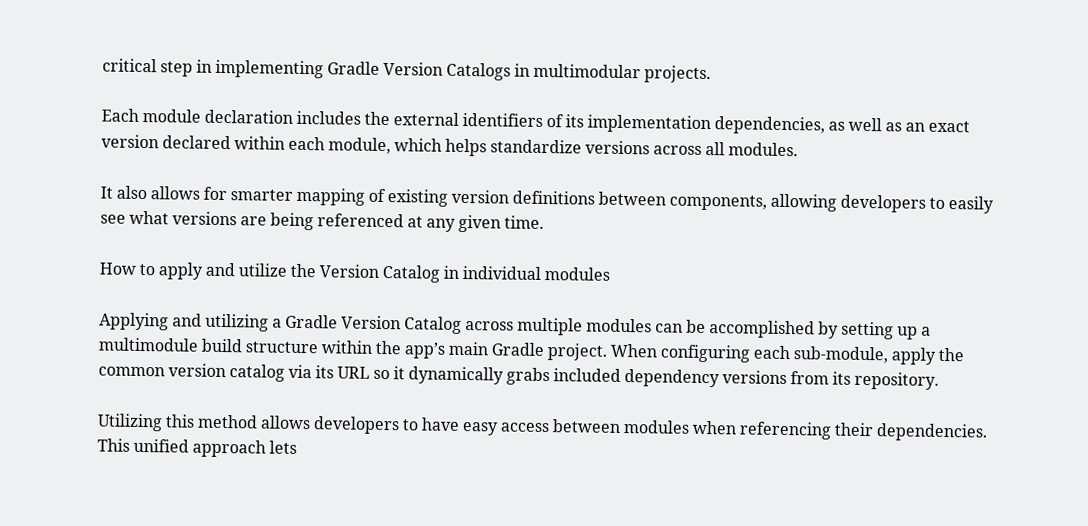critical step in implementing Gradle Version Catalogs in multimodular projects.

Each module declaration includes the external identifiers of its implementation dependencies, as well as an exact version declared within each module, which helps standardize versions across all modules.

It also allows for smarter mapping of existing version definitions between components, allowing developers to easily see what versions are being referenced at any given time.

How to apply and utilize the Version Catalog in individual modules

Applying and utilizing a Gradle Version Catalog across multiple modules can be accomplished by setting up a multimodule build structure within the app’s main Gradle project. When configuring each sub-module, apply the common version catalog via its URL so it dynamically grabs included dependency versions from its repository.

Utilizing this method allows developers to have easy access between modules when referencing their dependencies. This unified approach lets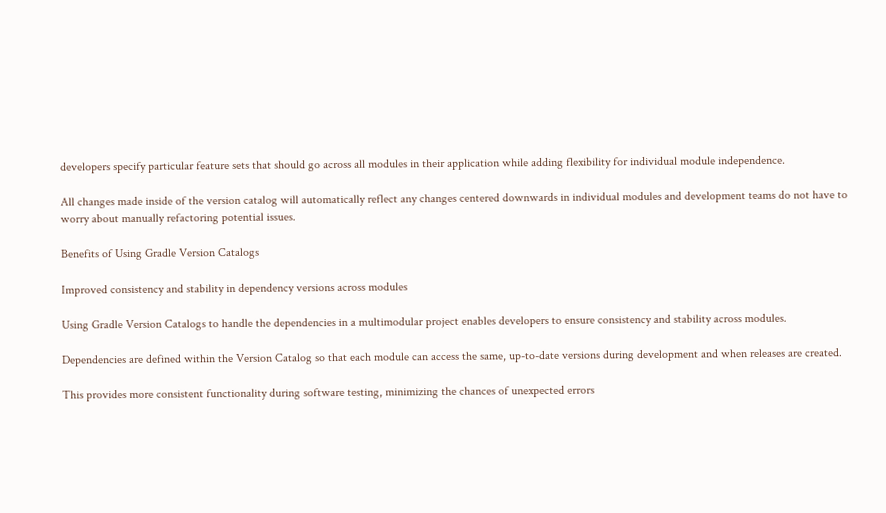developers specify particular feature sets that should go across all modules in their application while adding flexibility for individual module independence.

All changes made inside of the version catalog will automatically reflect any changes centered downwards in individual modules and development teams do not have to worry about manually refactoring potential issues.

Benefits of Using Gradle Version Catalogs

Improved consistency and stability in dependency versions across modules

Using Gradle Version Catalogs to handle the dependencies in a multimodular project enables developers to ensure consistency and stability across modules.

Dependencies are defined within the Version Catalog so that each module can access the same, up-to-date versions during development and when releases are created.

This provides more consistent functionality during software testing, minimizing the chances of unexpected errors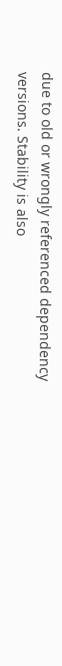due to old or wrongly referenced dependency versions. Stability is also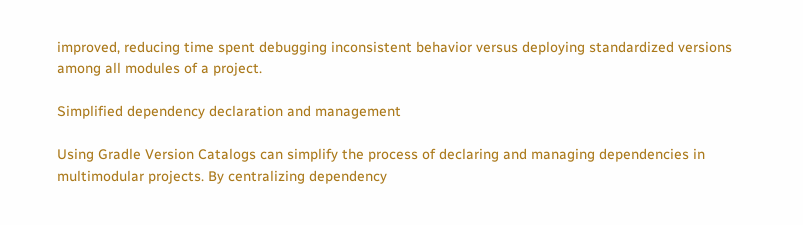improved, reducing time spent debugging inconsistent behavior versus deploying standardized versions among all modules of a project.

Simplified dependency declaration and management

Using Gradle Version Catalogs can simplify the process of declaring and managing dependencies in multimodular projects. By centralizing dependency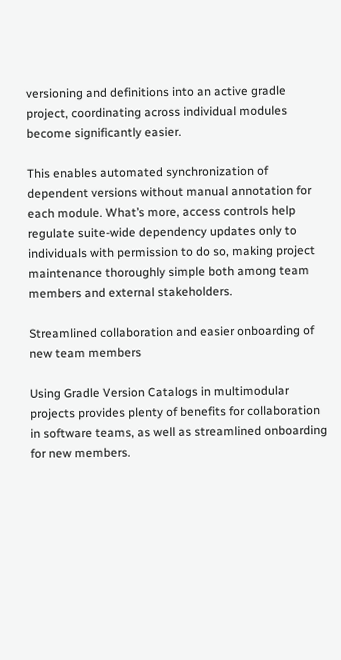versioning and definitions into an active gradle project, coordinating across individual modules become significantly easier.

This enables automated synchronization of dependent versions without manual annotation for each module. What’s more, access controls help regulate suite-wide dependency updates only to individuals with permission to do so, making project maintenance thoroughly simple both among team members and external stakeholders.

Streamlined collaboration and easier onboarding of new team members

Using Gradle Version Catalogs in multimodular projects provides plenty of benefits for collaboration in software teams, as well as streamlined onboarding for new members.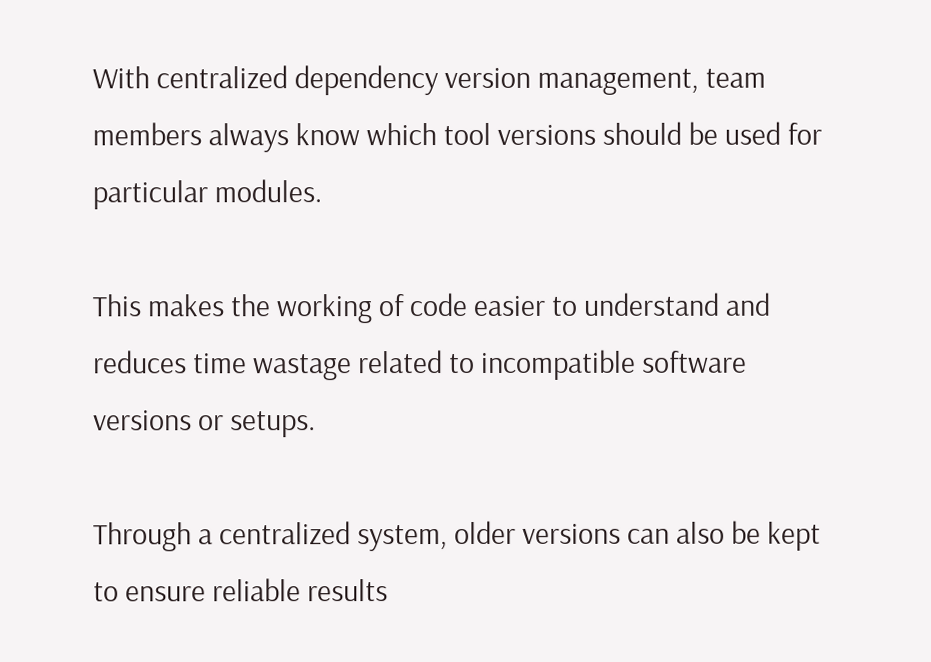With centralized dependency version management, team members always know which tool versions should be used for particular modules.

This makes the working of code easier to understand and reduces time wastage related to incompatible software versions or setups.

Through a centralized system, older versions can also be kept to ensure reliable results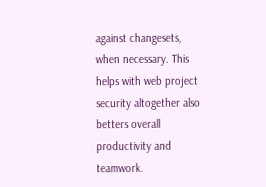against changesets, when necessary. This helps with web project security altogether also betters overall productivity and teamwork.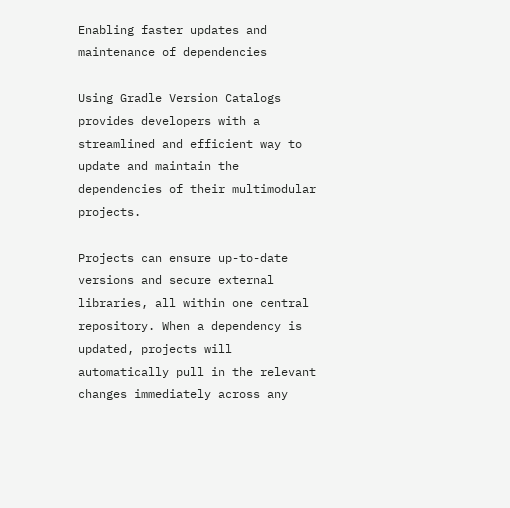Enabling faster updates and maintenance of dependencies

Using Gradle Version Catalogs provides developers with a streamlined and efficient way to update and maintain the dependencies of their multimodular projects.

Projects can ensure up-to-date versions and secure external libraries, all within one central repository. When a dependency is updated, projects will automatically pull in the relevant changes immediately across any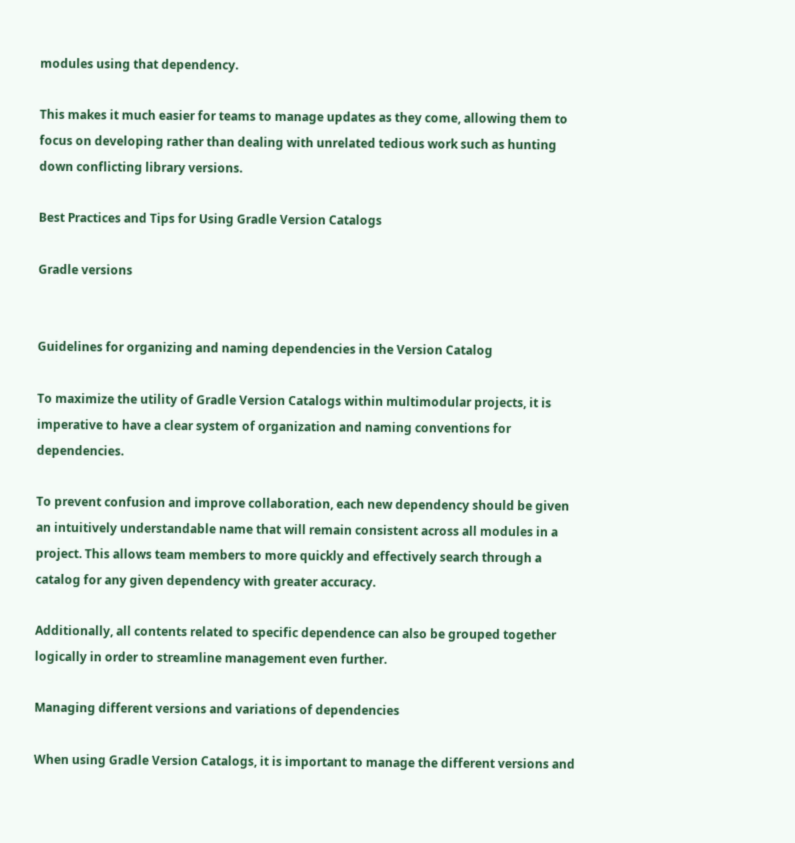modules using that dependency.

This makes it much easier for teams to manage updates as they come, allowing them to focus on developing rather than dealing with unrelated tedious work such as hunting down conflicting library versions.

Best Practices and Tips for Using Gradle Version Catalogs

Gradle versions


Guidelines for organizing and naming dependencies in the Version Catalog

To maximize the utility of Gradle Version Catalogs within multimodular projects, it is imperative to have a clear system of organization and naming conventions for dependencies.

To prevent confusion and improve collaboration, each new dependency should be given an intuitively understandable name that will remain consistent across all modules in a project. This allows team members to more quickly and effectively search through a catalog for any given dependency with greater accuracy.

Additionally, all contents related to specific dependence can also be grouped together logically in order to streamline management even further.

Managing different versions and variations of dependencies

When using Gradle Version Catalogs, it is important to manage the different versions and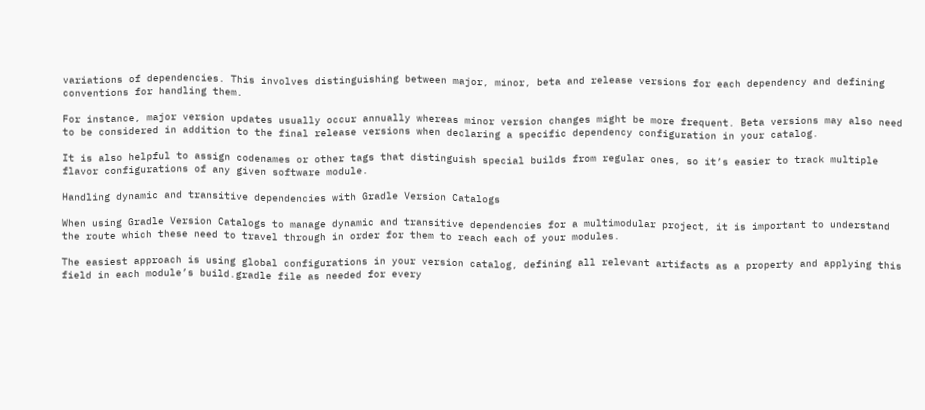variations of dependencies. This involves distinguishing between major, minor, beta and release versions for each dependency and defining conventions for handling them.

For instance, major version updates usually occur annually whereas minor version changes might be more frequent. Beta versions may also need to be considered in addition to the final release versions when declaring a specific dependency configuration in your catalog.

It is also helpful to assign codenames or other tags that distinguish special builds from regular ones, so it’s easier to track multiple flavor configurations of any given software module.

Handling dynamic and transitive dependencies with Gradle Version Catalogs

When using Gradle Version Catalogs to manage dynamic and transitive dependencies for a multimodular project, it is important to understand the route which these need to travel through in order for them to reach each of your modules.

The easiest approach is using global configurations in your version catalog, defining all relevant artifacts as a property and applying this field in each module’s build.gradle file as needed for every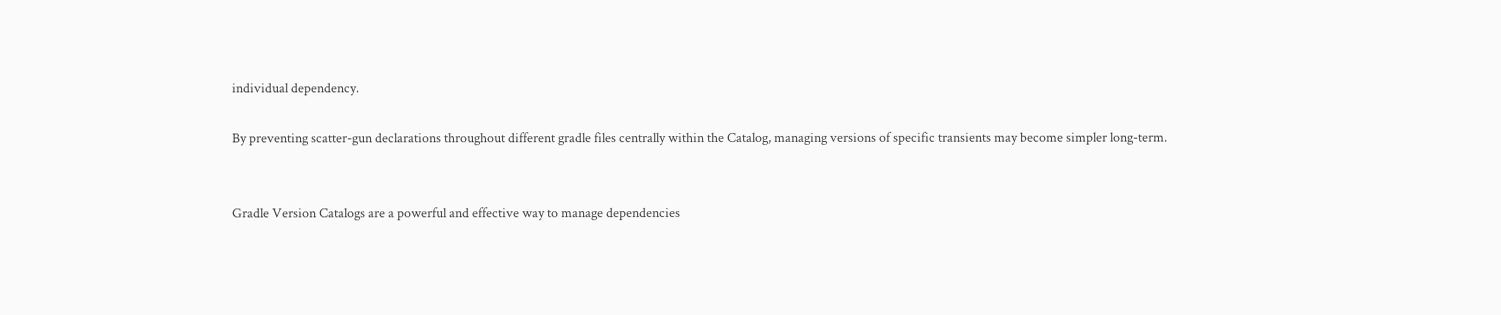individual dependency.

By preventing scatter-gun declarations throughout different gradle files centrally within the Catalog, managing versions of specific transients may become simpler long-term.


Gradle Version Catalogs are a powerful and effective way to manage dependencies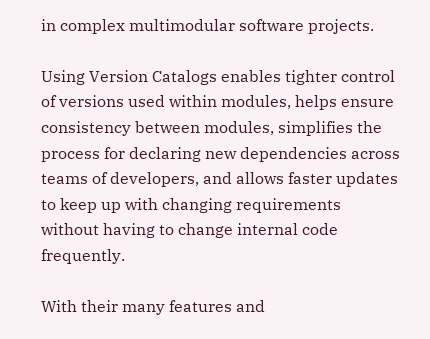in complex multimodular software projects.

Using Version Catalogs enables tighter control of versions used within modules, helps ensure consistency between modules, simplifies the process for declaring new dependencies across teams of developers, and allows faster updates to keep up with changing requirements without having to change internal code frequently.

With their many features and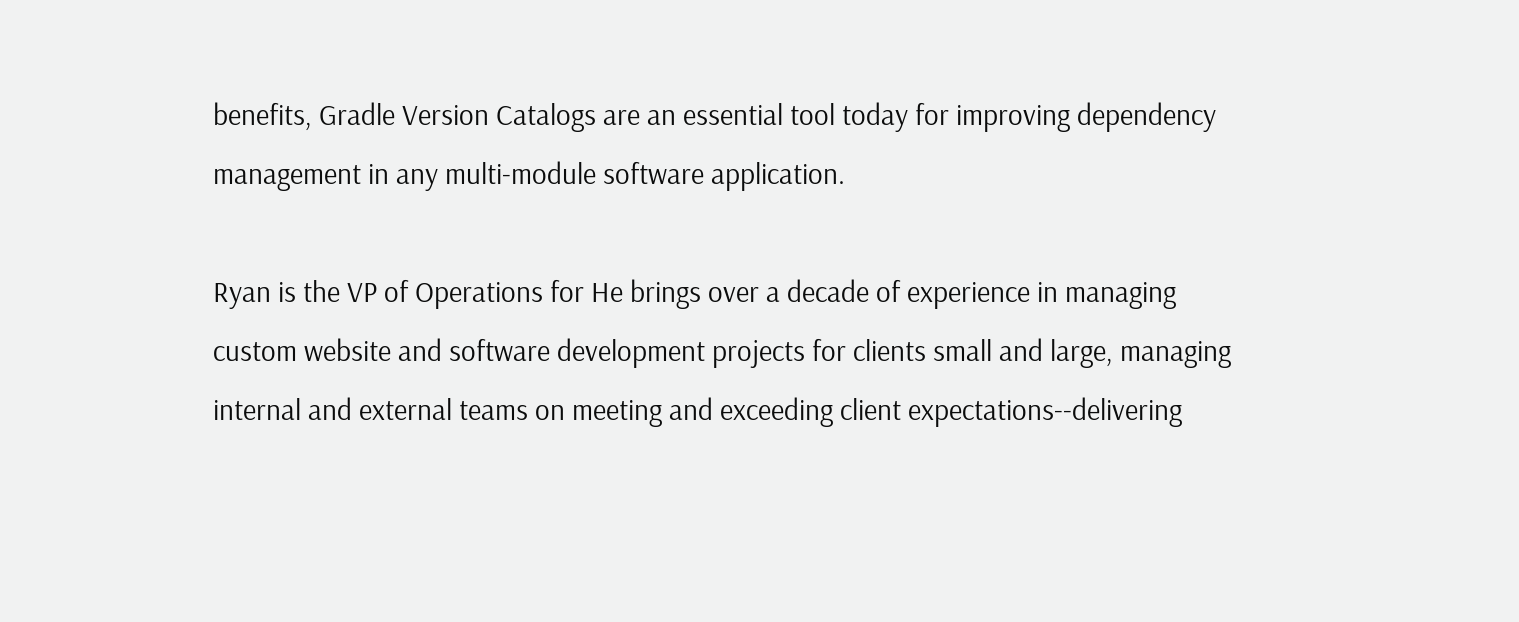benefits, Gradle Version Catalogs are an essential tool today for improving dependency management in any multi-module software application.

Ryan is the VP of Operations for He brings over a decade of experience in managing custom website and software development projects for clients small and large, managing internal and external teams on meeting and exceeding client expectations--delivering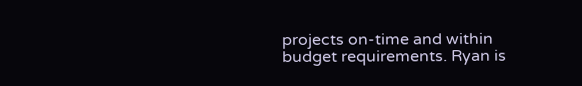projects on-time and within budget requirements. Ryan is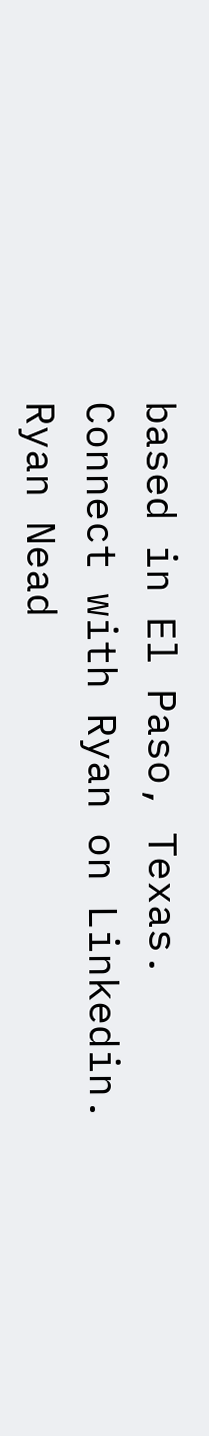based in El Paso, Texas.
Connect with Ryan on Linkedin.
Ryan Nead